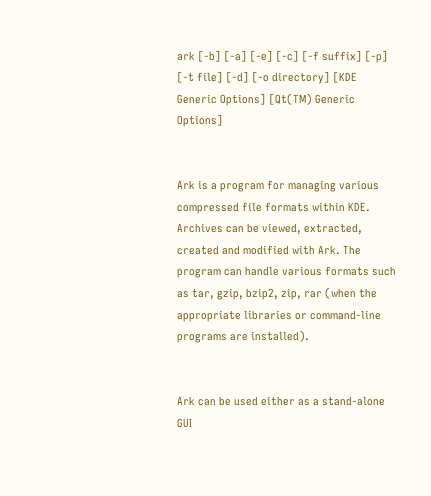ark [-b] [-a] [-e] [-c] [-f suffix] [-p] [-t file] [-d] [-o directory] [KDE Generic Options] [Qt(TM) Generic Options]


Ark is a program for managing various compressed file formats within KDE. Archives can be viewed, extracted, created and modified with Ark. The program can handle various formats such as tar, gzip, bzip2, zip, rar (when the appropriate libraries or command-line programs are installed).


Ark can be used either as a stand-alone GUI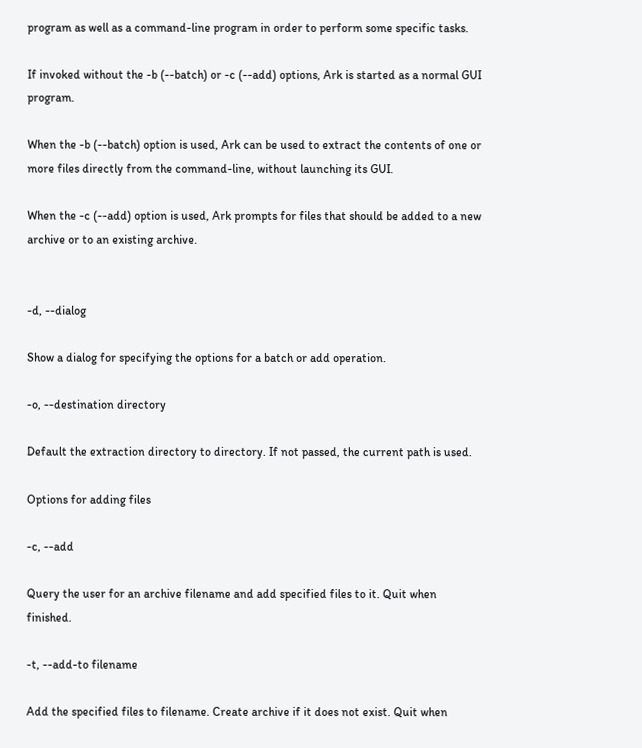program as well as a command-line program in order to perform some specific tasks.

If invoked without the -b (--batch) or -c (--add) options, Ark is started as a normal GUI program.

When the -b (--batch) option is used, Ark can be used to extract the contents of one or more files directly from the command-line, without launching its GUI.

When the -c (--add) option is used, Ark prompts for files that should be added to a new archive or to an existing archive.


-d, --dialog

Show a dialog for specifying the options for a batch or add operation.

-o, --destination directory

Default the extraction directory to directory. If not passed, the current path is used.

Options for adding files

-c, --add

Query the user for an archive filename and add specified files to it. Quit when finished.

-t, --add-to filename

Add the specified files to filename. Create archive if it does not exist. Quit when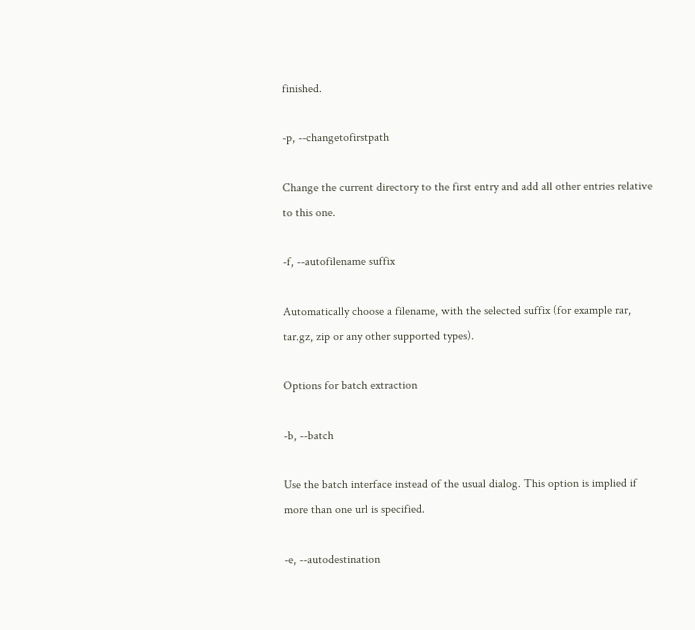finished.

-p, --changetofirstpath

Change the current directory to the first entry and add all other entries relative to this one.

-f, --autofilename suffix

Automatically choose a filename, with the selected suffix (for example rar, tar.gz, zip or any other supported types).

Options for batch extraction

-b, --batch

Use the batch interface instead of the usual dialog. This option is implied if more than one url is specified.

-e, --autodestination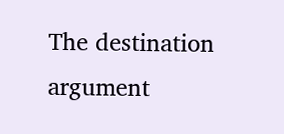The destination argument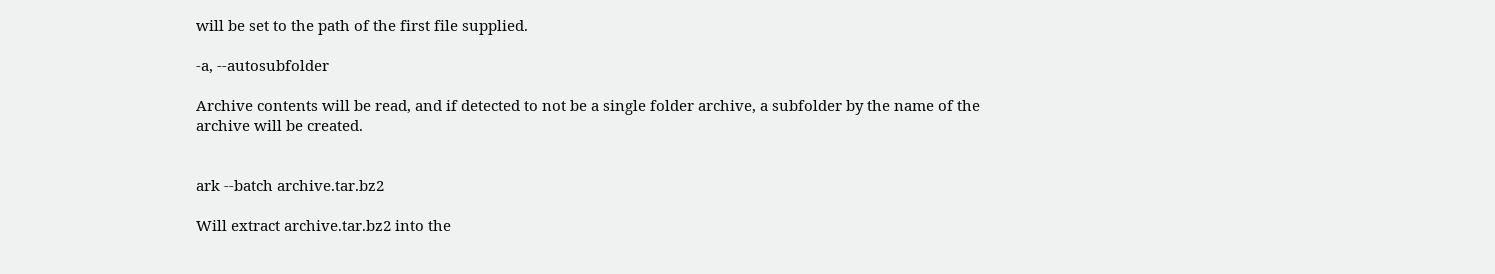will be set to the path of the first file supplied.

-a, --autosubfolder

Archive contents will be read, and if detected to not be a single folder archive, a subfolder by the name of the archive will be created.


ark --batch archive.tar.bz2

Will extract archive.tar.bz2 into the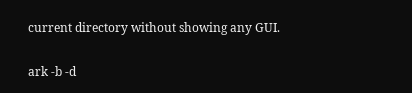current directory without showing any GUI.

ark -b -d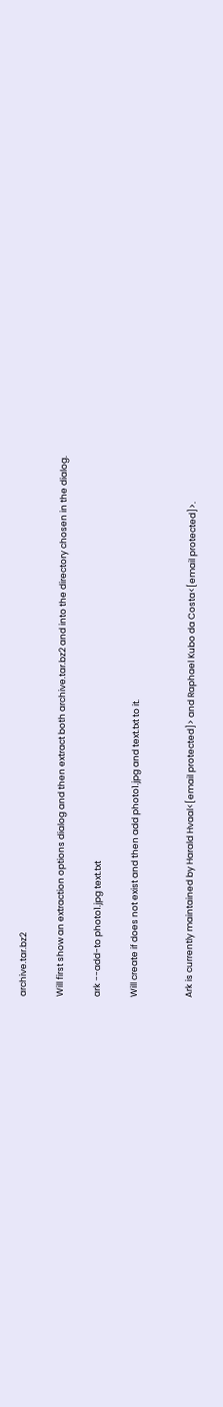archive.tar.bz2

Will first show an extraction options dialog and then extract both archive.tar.bz2 and into the directory chosen in the dialog.

ark --add-to photo1.jpg text.txt

Will create if does not exist and then add photo1.jpg and text.txt to it.


Ark is currently maintained by Harald Hvaal<[email protected]> and Raphael Kubo da Costa<[email protected]>.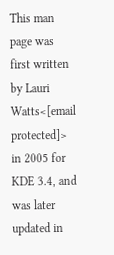This man page was first written by Lauri Watts<[email protected]> in 2005 for KDE 3.4, and was later updated in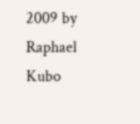2009 by Raphael Kubo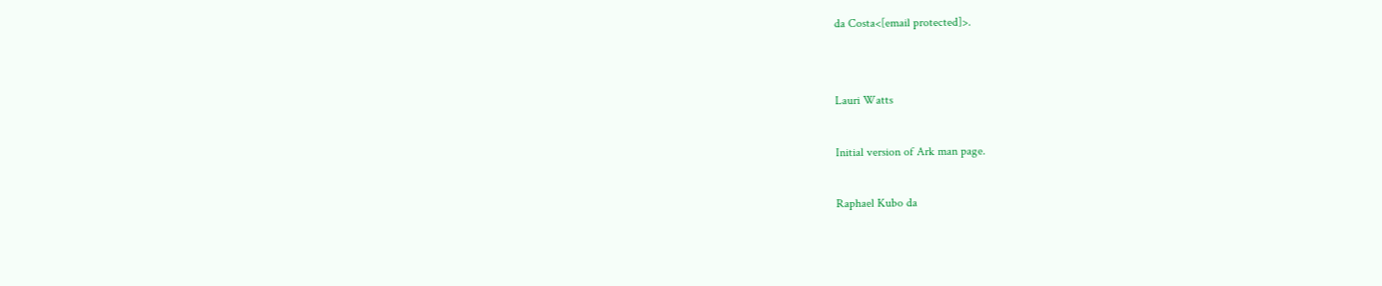da Costa<[email protected]>.


Lauri Watts

Initial version of Ark man page.

Raphael Kubo da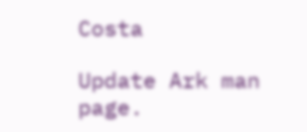Costa

Update Ark man page.